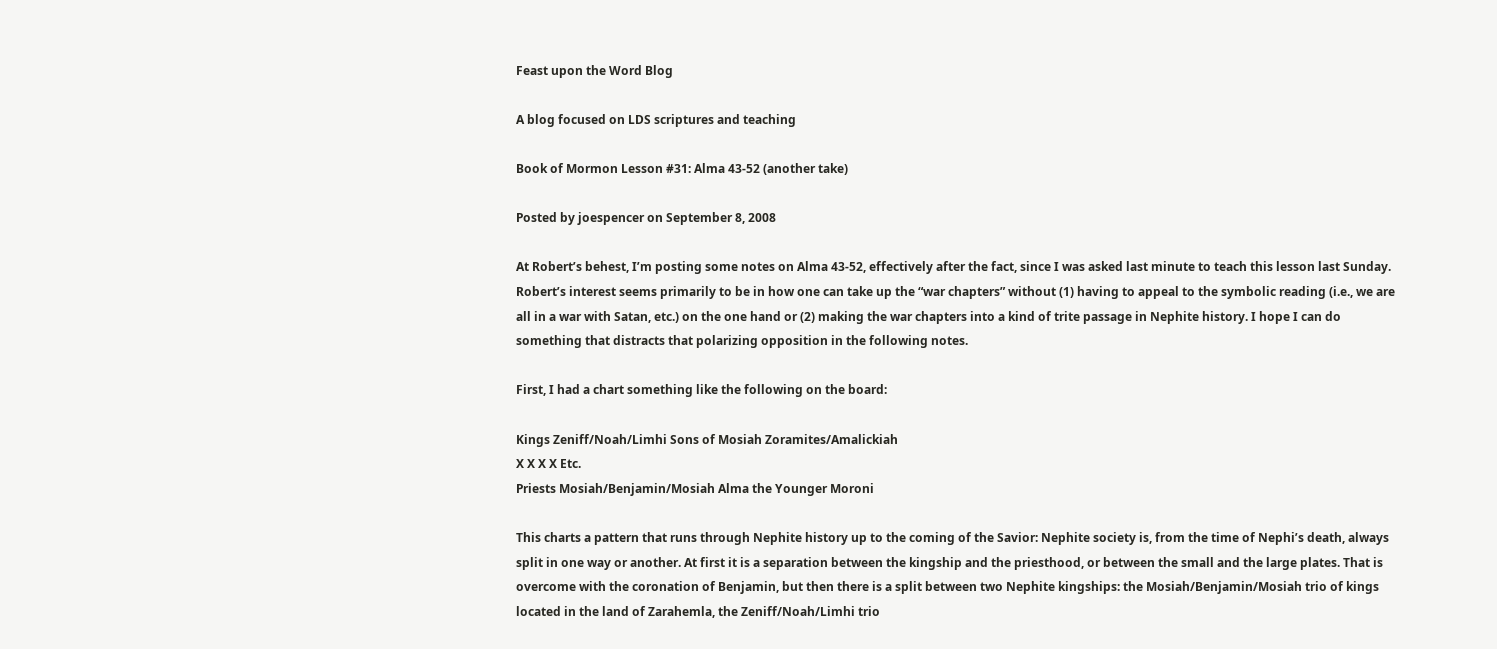Feast upon the Word Blog

A blog focused on LDS scriptures and teaching

Book of Mormon Lesson #31: Alma 43-52 (another take)

Posted by joespencer on September 8, 2008

At Robert’s behest, I’m posting some notes on Alma 43-52, effectively after the fact, since I was asked last minute to teach this lesson last Sunday. Robert’s interest seems primarily to be in how one can take up the “war chapters” without (1) having to appeal to the symbolic reading (i.e., we are all in a war with Satan, etc.) on the one hand or (2) making the war chapters into a kind of trite passage in Nephite history. I hope I can do something that distracts that polarizing opposition in the following notes.

First, I had a chart something like the following on the board:

Kings Zeniff/Noah/Limhi Sons of Mosiah Zoramites/Amalickiah
X X X X Etc.
Priests Mosiah/Benjamin/Mosiah Alma the Younger Moroni

This charts a pattern that runs through Nephite history up to the coming of the Savior: Nephite society is, from the time of Nephi’s death, always split in one way or another. At first it is a separation between the kingship and the priesthood, or between the small and the large plates. That is overcome with the coronation of Benjamin, but then there is a split between two Nephite kingships: the Mosiah/Benjamin/Mosiah trio of kings located in the land of Zarahemla, the Zeniff/Noah/Limhi trio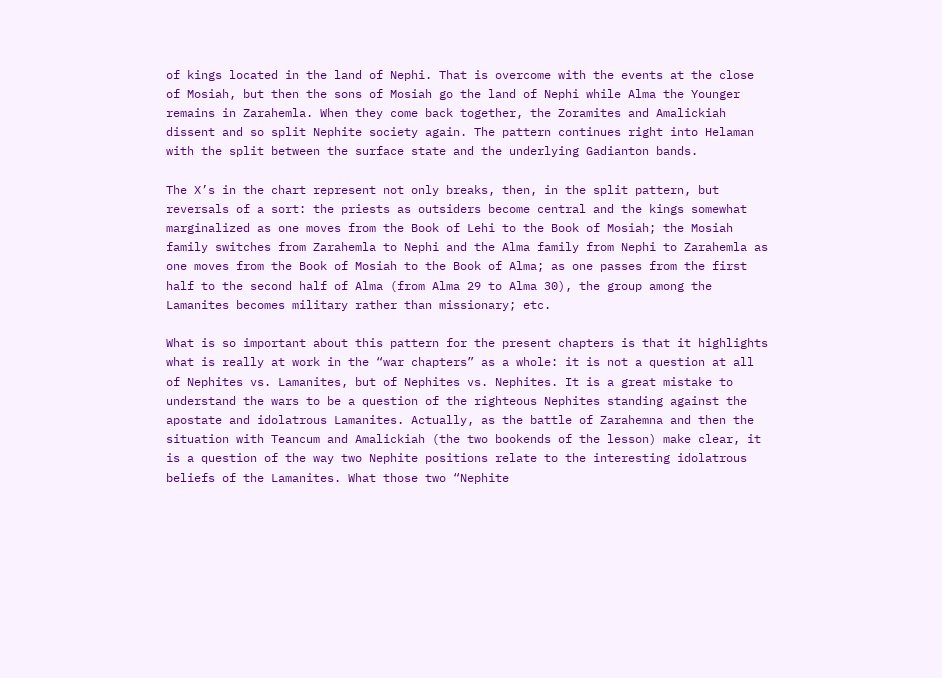of kings located in the land of Nephi. That is overcome with the events at the close of Mosiah, but then the sons of Mosiah go the land of Nephi while Alma the Younger remains in Zarahemla. When they come back together, the Zoramites and Amalickiah dissent and so split Nephite society again. The pattern continues right into Helaman with the split between the surface state and the underlying Gadianton bands.

The X’s in the chart represent not only breaks, then, in the split pattern, but reversals of a sort: the priests as outsiders become central and the kings somewhat marginalized as one moves from the Book of Lehi to the Book of Mosiah; the Mosiah family switches from Zarahemla to Nephi and the Alma family from Nephi to Zarahemla as one moves from the Book of Mosiah to the Book of Alma; as one passes from the first half to the second half of Alma (from Alma 29 to Alma 30), the group among the Lamanites becomes military rather than missionary; etc.

What is so important about this pattern for the present chapters is that it highlights what is really at work in the “war chapters” as a whole: it is not a question at all of Nephites vs. Lamanites, but of Nephites vs. Nephites. It is a great mistake to understand the wars to be a question of the righteous Nephites standing against the apostate and idolatrous Lamanites. Actually, as the battle of Zarahemna and then the situation with Teancum and Amalickiah (the two bookends of the lesson) make clear, it is a question of the way two Nephite positions relate to the interesting idolatrous beliefs of the Lamanites. What those two “Nephite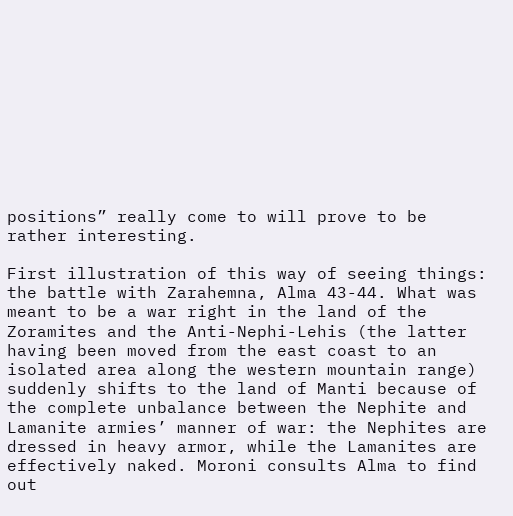positions” really come to will prove to be rather interesting.

First illustration of this way of seeing things: the battle with Zarahemna, Alma 43-44. What was meant to be a war right in the land of the Zoramites and the Anti-Nephi-Lehis (the latter having been moved from the east coast to an isolated area along the western mountain range) suddenly shifts to the land of Manti because of the complete unbalance between the Nephite and Lamanite armies’ manner of war: the Nephites are dressed in heavy armor, while the Lamanites are effectively naked. Moroni consults Alma to find out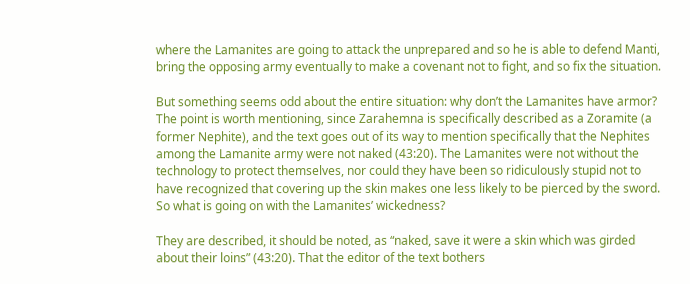where the Lamanites are going to attack the unprepared and so he is able to defend Manti, bring the opposing army eventually to make a covenant not to fight, and so fix the situation.

But something seems odd about the entire situation: why don’t the Lamanites have armor? The point is worth mentioning, since Zarahemna is specifically described as a Zoramite (a former Nephite), and the text goes out of its way to mention specifically that the Nephites among the Lamanite army were not naked (43:20). The Lamanites were not without the technology to protect themselves, nor could they have been so ridiculously stupid not to have recognized that covering up the skin makes one less likely to be pierced by the sword. So what is going on with the Lamanites’ wickedness?

They are described, it should be noted, as “naked, save it were a skin which was girded about their loins” (43:20). That the editor of the text bothers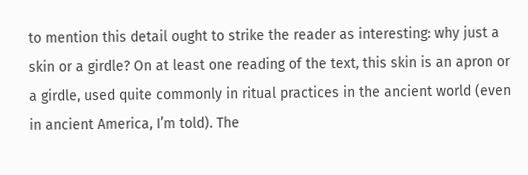to mention this detail ought to strike the reader as interesting: why just a skin or a girdle? On at least one reading of the text, this skin is an apron or a girdle, used quite commonly in ritual practices in the ancient world (even in ancient America, I’m told). The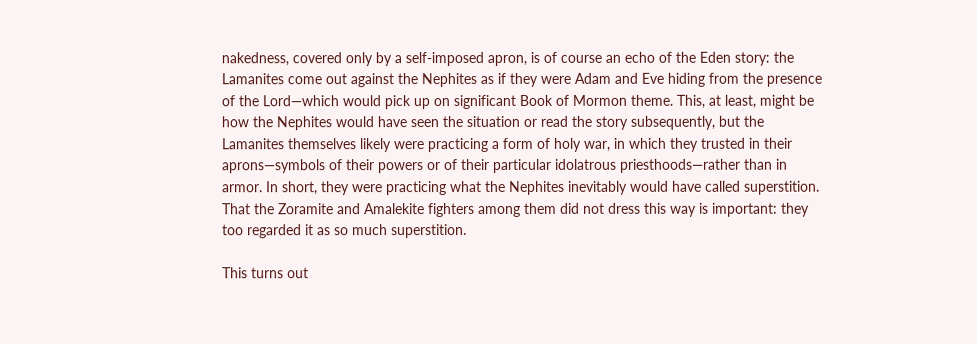nakedness, covered only by a self-imposed apron, is of course an echo of the Eden story: the Lamanites come out against the Nephites as if they were Adam and Eve hiding from the presence of the Lord—which would pick up on significant Book of Mormon theme. This, at least, might be how the Nephites would have seen the situation or read the story subsequently, but the Lamanites themselves likely were practicing a form of holy war, in which they trusted in their aprons—symbols of their powers or of their particular idolatrous priesthoods—rather than in armor. In short, they were practicing what the Nephites inevitably would have called superstition. That the Zoramite and Amalekite fighters among them did not dress this way is important: they too regarded it as so much superstition.

This turns out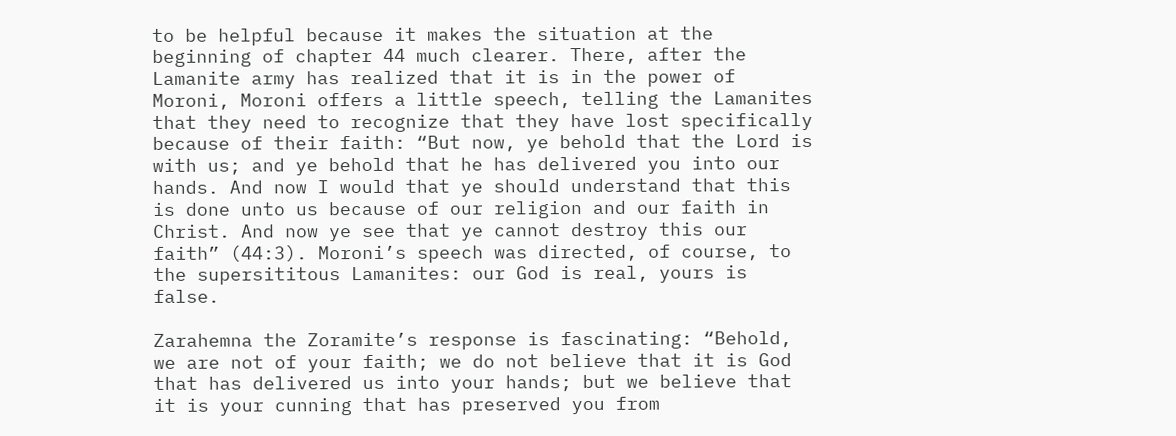to be helpful because it makes the situation at the beginning of chapter 44 much clearer. There, after the Lamanite army has realized that it is in the power of Moroni, Moroni offers a little speech, telling the Lamanites that they need to recognize that they have lost specifically because of their faith: “But now, ye behold that the Lord is with us; and ye behold that he has delivered you into our hands. And now I would that ye should understand that this is done unto us because of our religion and our faith in Christ. And now ye see that ye cannot destroy this our faith” (44:3). Moroni’s speech was directed, of course, to the supersititous Lamanites: our God is real, yours is false.

Zarahemna the Zoramite’s response is fascinating: “Behold, we are not of your faith; we do not believe that it is God that has delivered us into your hands; but we believe that it is your cunning that has preserved you from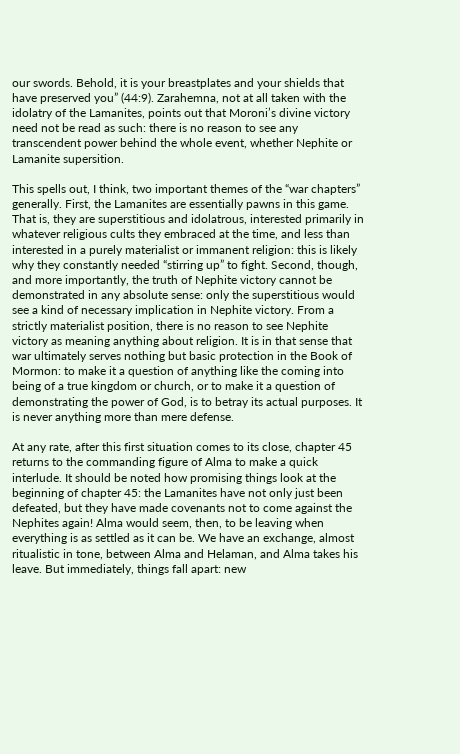our swords. Behold, it is your breastplates and your shields that have preserved you” (44:9). Zarahemna, not at all taken with the idolatry of the Lamanites, points out that Moroni’s divine victory need not be read as such: there is no reason to see any transcendent power behind the whole event, whether Nephite or Lamanite supersition.

This spells out, I think, two important themes of the “war chapters” generally. First, the Lamanites are essentially pawns in this game. That is, they are superstitious and idolatrous, interested primarily in whatever religious cults they embraced at the time, and less than interested in a purely materialist or immanent religion: this is likely why they constantly needed “stirring up” to fight. Second, though, and more importantly, the truth of Nephite victory cannot be demonstrated in any absolute sense: only the superstitious would see a kind of necessary implication in Nephite victory. From a strictly materialist position, there is no reason to see Nephite victory as meaning anything about religion. It is in that sense that war ultimately serves nothing but basic protection in the Book of Mormon: to make it a question of anything like the coming into being of a true kingdom or church, or to make it a question of demonstrating the power of God, is to betray its actual purposes. It is never anything more than mere defense.

At any rate, after this first situation comes to its close, chapter 45 returns to the commanding figure of Alma to make a quick interlude. It should be noted how promising things look at the beginning of chapter 45: the Lamanites have not only just been defeated, but they have made covenants not to come against the Nephites again! Alma would seem, then, to be leaving when everything is as settled as it can be. We have an exchange, almost ritualistic in tone, between Alma and Helaman, and Alma takes his leave. But immediately, things fall apart: new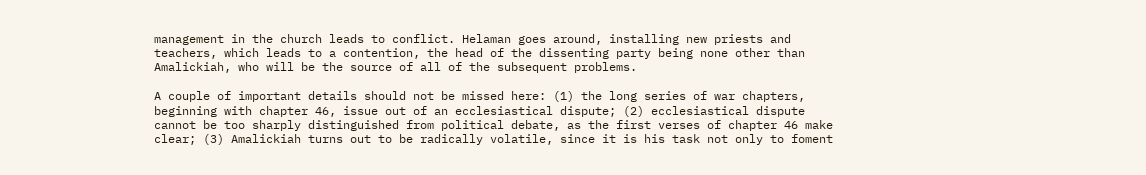management in the church leads to conflict. Helaman goes around, installing new priests and teachers, which leads to a contention, the head of the dissenting party being none other than Amalickiah, who will be the source of all of the subsequent problems.

A couple of important details should not be missed here: (1) the long series of war chapters, beginning with chapter 46, issue out of an ecclesiastical dispute; (2) ecclesiastical dispute cannot be too sharply distinguished from political debate, as the first verses of chapter 46 make clear; (3) Amalickiah turns out to be radically volatile, since it is his task not only to foment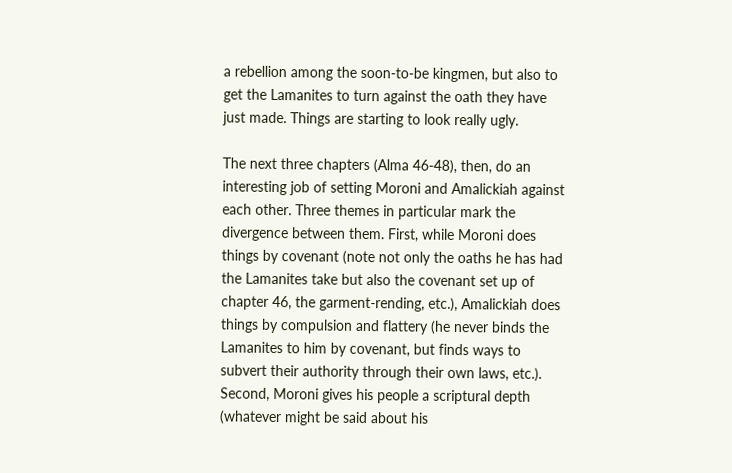a rebellion among the soon-to-be kingmen, but also to get the Lamanites to turn against the oath they have just made. Things are starting to look really ugly.

The next three chapters (Alma 46-48), then, do an interesting job of setting Moroni and Amalickiah against each other. Three themes in particular mark the divergence between them. First, while Moroni does things by covenant (note not only the oaths he has had the Lamanites take but also the covenant set up of chapter 46, the garment-rending, etc.), Amalickiah does things by compulsion and flattery (he never binds the Lamanites to him by covenant, but finds ways to subvert their authority through their own laws, etc.). Second, Moroni gives his people a scriptural depth (whatever might be said about his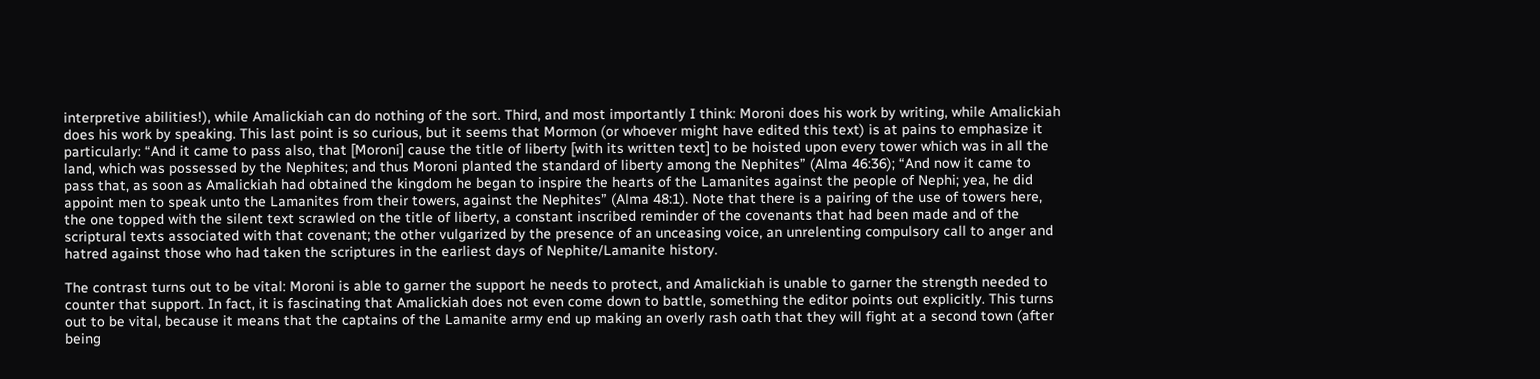interpretive abilities!), while Amalickiah can do nothing of the sort. Third, and most importantly I think: Moroni does his work by writing, while Amalickiah does his work by speaking. This last point is so curious, but it seems that Mormon (or whoever might have edited this text) is at pains to emphasize it particularly: “And it came to pass also, that [Moroni] cause the title of liberty [with its written text] to be hoisted upon every tower which was in all the land, which was possessed by the Nephites; and thus Moroni planted the standard of liberty among the Nephites” (Alma 46:36); “And now it came to pass that, as soon as Amalickiah had obtained the kingdom he began to inspire the hearts of the Lamanites against the people of Nephi; yea, he did appoint men to speak unto the Lamanites from their towers, against the Nephites” (Alma 48:1). Note that there is a pairing of the use of towers here, the one topped with the silent text scrawled on the title of liberty, a constant inscribed reminder of the covenants that had been made and of the scriptural texts associated with that covenant; the other vulgarized by the presence of an unceasing voice, an unrelenting compulsory call to anger and hatred against those who had taken the scriptures in the earliest days of Nephite/Lamanite history.

The contrast turns out to be vital: Moroni is able to garner the support he needs to protect, and Amalickiah is unable to garner the strength needed to counter that support. In fact, it is fascinating that Amalickiah does not even come down to battle, something the editor points out explicitly. This turns out to be vital, because it means that the captains of the Lamanite army end up making an overly rash oath that they will fight at a second town (after being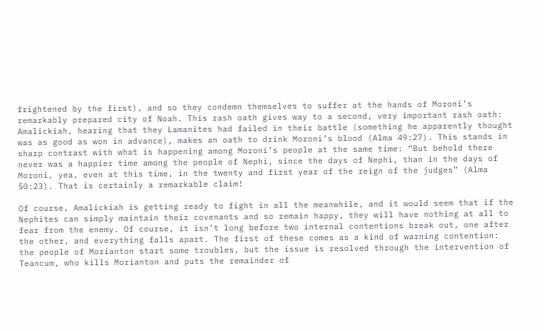frightened by the first), and so they condemn themselves to suffer at the hands of Moroni’s remarkably prepared city of Noah. This rash oath gives way to a second, very important rash oath: Amalickiah, hearing that they Lamanites had failed in their battle (something he apparently thought was as good as won in advance), makes an oath to drink Moroni’s blood (Alma 49:27). This stands in sharp contrast with what is happening among Moroni’s people at the same time: “But behold there never was a happier time among the people of Nephi, since the days of Nephi, than in the days of Moroni, yea, even at this time, in the twenty and first year of the reign of the judges” (Alma 50:23). That is certainly a remarkable claim!

Of course, Amalickiah is getting ready to fight in all the meanwhile, and it would seem that if the Nephites can simply maintain their covenants and so remain happy, they will have nothing at all to fear from the enemy. Of course, it isn’t long before two internal contentions break out, one after the other, and everything falls apart. The first of these comes as a kind of warning contention: the people of Morianton start some troubles, but the issue is resolved through the intervention of Teancum, who kills Morianton and puts the remainder of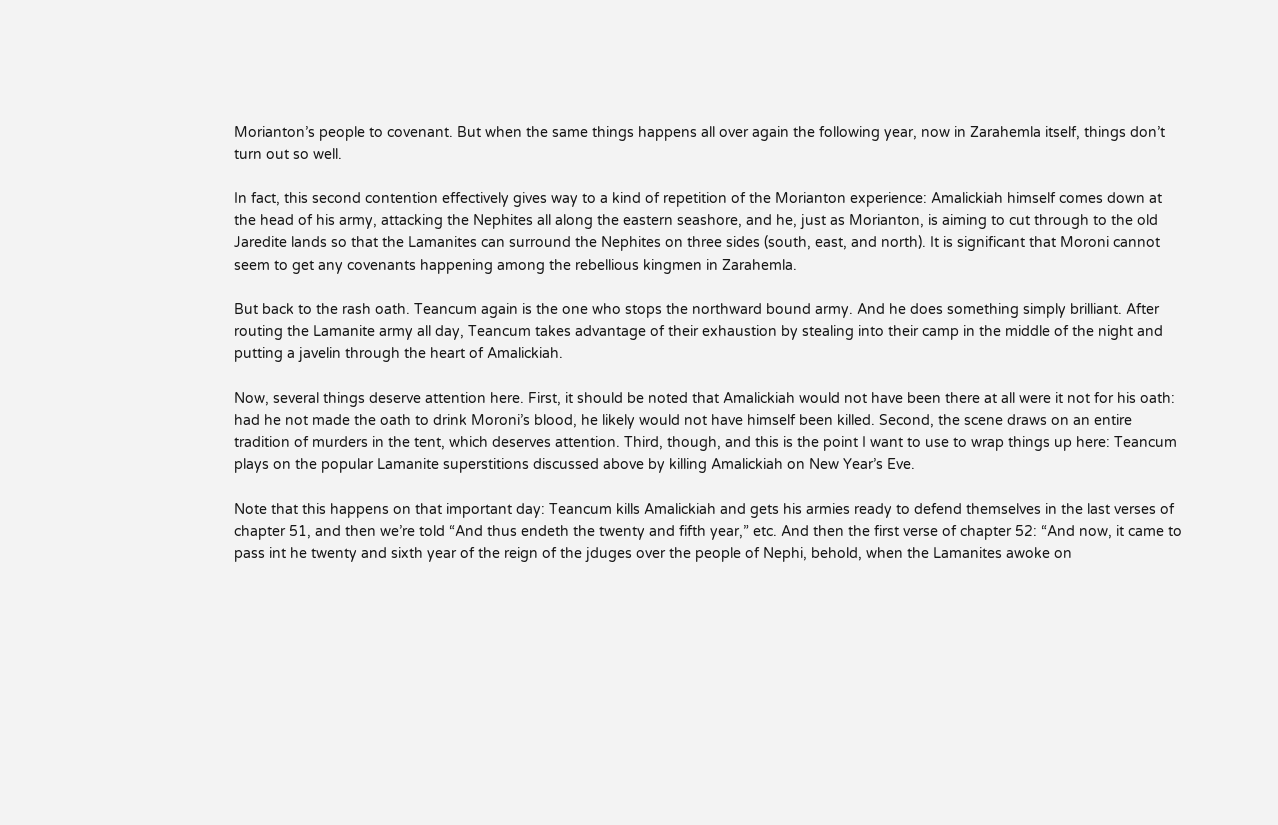Morianton’s people to covenant. But when the same things happens all over again the following year, now in Zarahemla itself, things don’t turn out so well.

In fact, this second contention effectively gives way to a kind of repetition of the Morianton experience: Amalickiah himself comes down at the head of his army, attacking the Nephites all along the eastern seashore, and he, just as Morianton, is aiming to cut through to the old Jaredite lands so that the Lamanites can surround the Nephites on three sides (south, east, and north). It is significant that Moroni cannot seem to get any covenants happening among the rebellious kingmen in Zarahemla.

But back to the rash oath. Teancum again is the one who stops the northward bound army. And he does something simply brilliant. After routing the Lamanite army all day, Teancum takes advantage of their exhaustion by stealing into their camp in the middle of the night and putting a javelin through the heart of Amalickiah.

Now, several things deserve attention here. First, it should be noted that Amalickiah would not have been there at all were it not for his oath: had he not made the oath to drink Moroni’s blood, he likely would not have himself been killed. Second, the scene draws on an entire tradition of murders in the tent, which deserves attention. Third, though, and this is the point I want to use to wrap things up here: Teancum plays on the popular Lamanite superstitions discussed above by killing Amalickiah on New Year’s Eve.

Note that this happens on that important day: Teancum kills Amalickiah and gets his armies ready to defend themselves in the last verses of chapter 51, and then we’re told “And thus endeth the twenty and fifth year,” etc. And then the first verse of chapter 52: “And now, it came to pass int he twenty and sixth year of the reign of the jduges over the people of Nephi, behold, when the Lamanites awoke on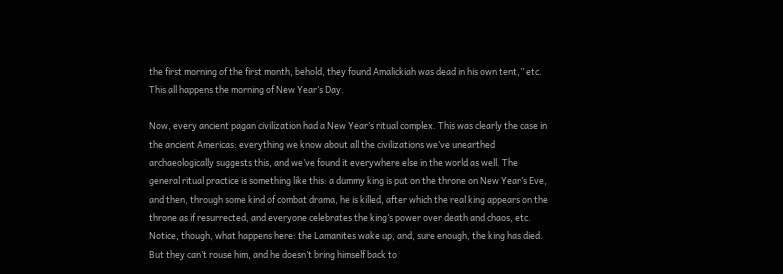the first morning of the first month, behold, they found Amalickiah was dead in his own tent,” etc. This all happens the morning of New Year’s Day.

Now, every ancient pagan civilization had a New Year’s ritual complex. This was clearly the case in the ancient Americas: everything we know about all the civilizations we’ve unearthed archaeologically suggests this, and we’ve found it everywhere else in the world as well. The general ritual practice is something like this: a dummy king is put on the throne on New Year’s Eve, and then, through some kind of combat drama, he is killed, after which the real king appears on the throne as if resurrected, and everyone celebrates the king’s power over death and chaos, etc. Notice, though, what happens here: the Lamanites wake up, and, sure enough, the king has died. But they can’t rouse him, and he doesn’t bring himself back to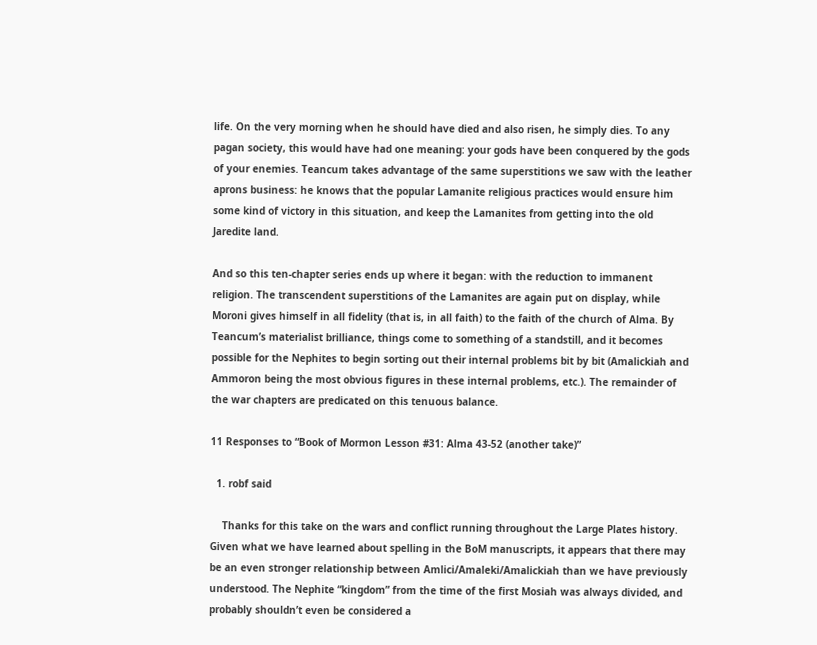life. On the very morning when he should have died and also risen, he simply dies. To any pagan society, this would have had one meaning: your gods have been conquered by the gods of your enemies. Teancum takes advantage of the same superstitions we saw with the leather aprons business: he knows that the popular Lamanite religious practices would ensure him some kind of victory in this situation, and keep the Lamanites from getting into the old Jaredite land.

And so this ten-chapter series ends up where it began: with the reduction to immanent religion. The transcendent superstitions of the Lamanites are again put on display, while Moroni gives himself in all fidelity (that is, in all faith) to the faith of the church of Alma. By Teancum’s materialist brilliance, things come to something of a standstill, and it becomes possible for the Nephites to begin sorting out their internal problems bit by bit (Amalickiah and Ammoron being the most obvious figures in these internal problems, etc.). The remainder of the war chapters are predicated on this tenuous balance.

11 Responses to “Book of Mormon Lesson #31: Alma 43-52 (another take)”

  1. robf said

    Thanks for this take on the wars and conflict running throughout the Large Plates history. Given what we have learned about spelling in the BoM manuscripts, it appears that there may be an even stronger relationship between Amlici/Amaleki/Amalickiah than we have previously understood. The Nephite “kingdom” from the time of the first Mosiah was always divided, and probably shouldn’t even be considered a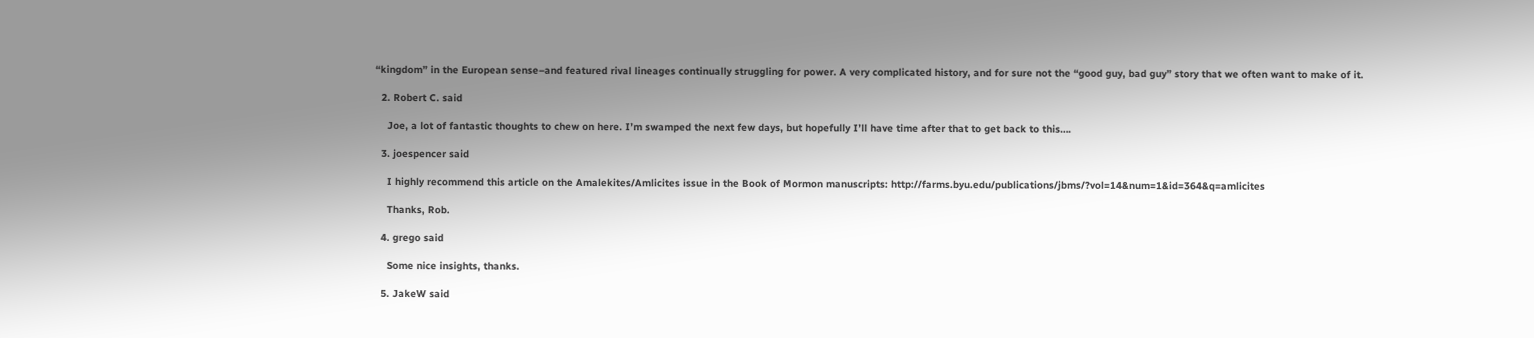“kingdom” in the European sense–and featured rival lineages continually struggling for power. A very complicated history, and for sure not the “good guy, bad guy” story that we often want to make of it.

  2. Robert C. said

    Joe, a lot of fantastic thoughts to chew on here. I’m swamped the next few days, but hopefully I’ll have time after that to get back to this….

  3. joespencer said

    I highly recommend this article on the Amalekites/Amlicites issue in the Book of Mormon manuscripts: http://farms.byu.edu/publications/jbms/?vol=14&num=1&id=364&q=amlicites

    Thanks, Rob.

  4. grego said

    Some nice insights, thanks.

  5. JakeW said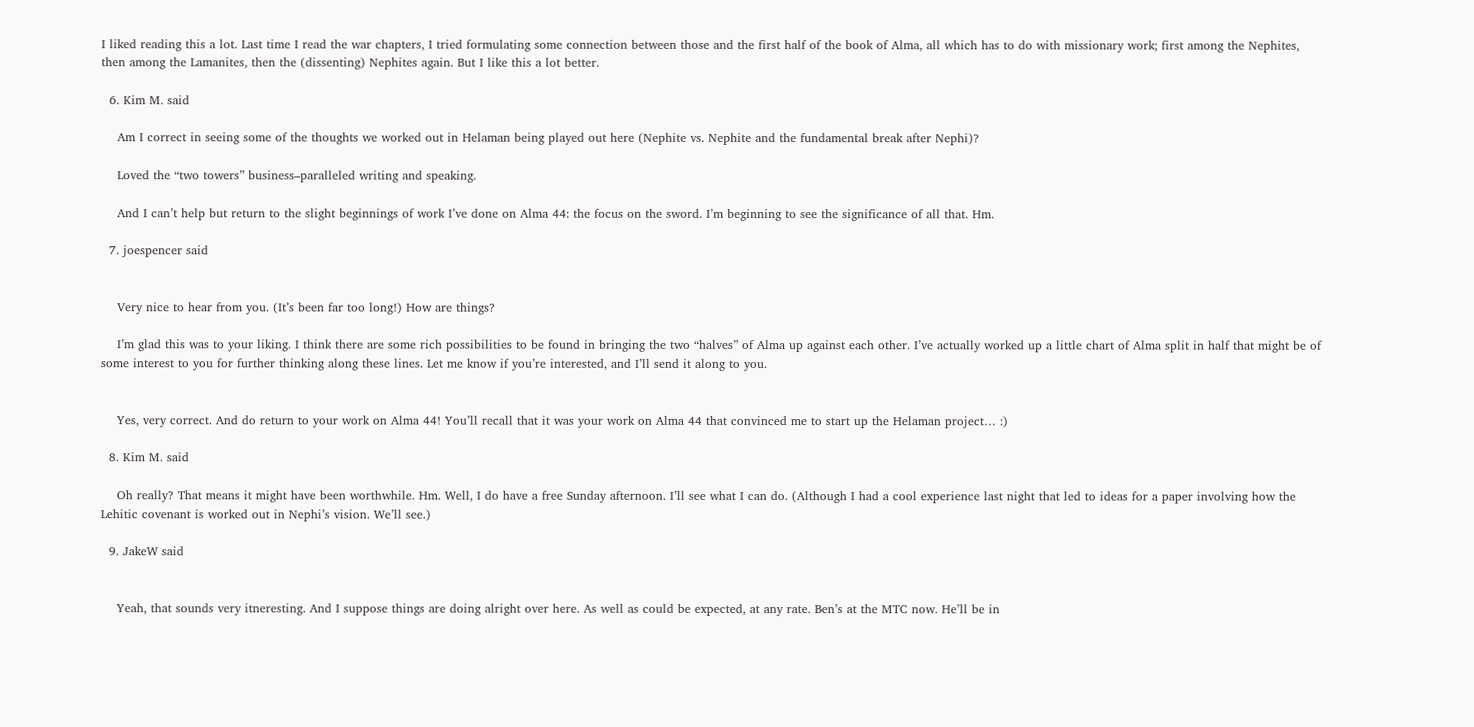I liked reading this a lot. Last time I read the war chapters, I tried formulating some connection between those and the first half of the book of Alma, all which has to do with missionary work; first among the Nephites, then among the Lamanites, then the (dissenting) Nephites again. But I like this a lot better.

  6. Kim M. said

    Am I correct in seeing some of the thoughts we worked out in Helaman being played out here (Nephite vs. Nephite and the fundamental break after Nephi)?

    Loved the “two towers” business–paralleled writing and speaking.

    And I can’t help but return to the slight beginnings of work I’ve done on Alma 44: the focus on the sword. I’m beginning to see the significance of all that. Hm.

  7. joespencer said


    Very nice to hear from you. (It’s been far too long!) How are things?

    I’m glad this was to your liking. I think there are some rich possibilities to be found in bringing the two “halves” of Alma up against each other. I’ve actually worked up a little chart of Alma split in half that might be of some interest to you for further thinking along these lines. Let me know if you’re interested, and I’ll send it along to you.


    Yes, very correct. And do return to your work on Alma 44! You’ll recall that it was your work on Alma 44 that convinced me to start up the Helaman project… :)

  8. Kim M. said

    Oh really? That means it might have been worthwhile. Hm. Well, I do have a free Sunday afternoon. I’ll see what I can do. (Although I had a cool experience last night that led to ideas for a paper involving how the Lehitic covenant is worked out in Nephi’s vision. We’ll see.)

  9. JakeW said


    Yeah, that sounds very itneresting. And I suppose things are doing alright over here. As well as could be expected, at any rate. Ben’s at the MTC now. He’ll be in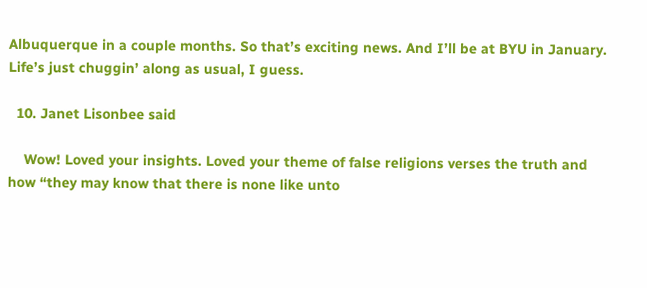Albuquerque in a couple months. So that’s exciting news. And I’ll be at BYU in January. Life’s just chuggin’ along as usual, I guess.

  10. Janet Lisonbee said

    Wow! Loved your insights. Loved your theme of false religions verses the truth and how “they may know that there is none like unto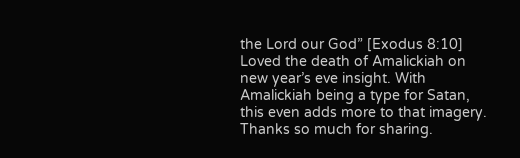the Lord our God” [Exodus 8:10] Loved the death of Amalickiah on new year’s eve insight. With Amalickiah being a type for Satan, this even adds more to that imagery. Thanks so much for sharing.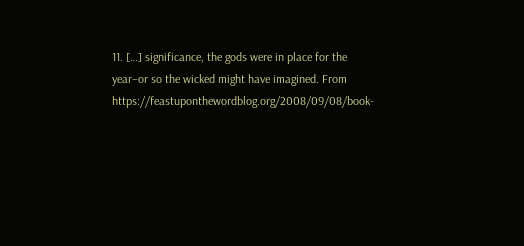11. […] significance, the gods were in place for the year–or so the wicked might have imagined. From https://feastuponthewordblog.org/2008/09/08/book-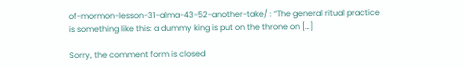of-mormon-lesson-31-alma-43-52-another-take/ : “The general ritual practice is something like this: a dummy king is put on the throne on […]

Sorry, the comment form is closed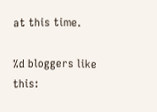at this time.

%d bloggers like this: